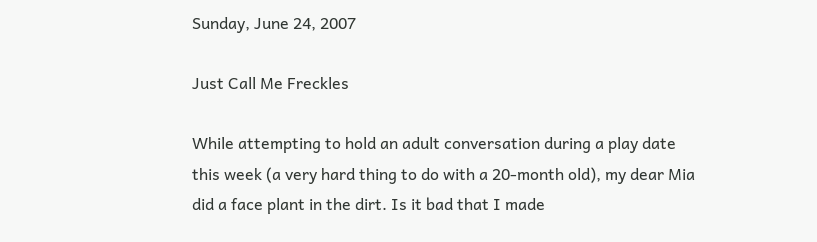Sunday, June 24, 2007

Just Call Me Freckles

While attempting to hold an adult conversation during a play date this week (a very hard thing to do with a 20-month old), my dear Mia did a face plant in the dirt. Is it bad that I made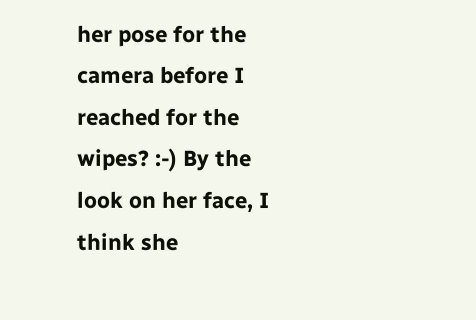her pose for the camera before I reached for the wipes? :-) By the look on her face, I think she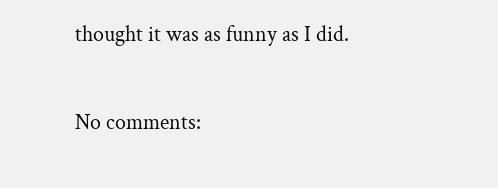thought it was as funny as I did.

No comments: